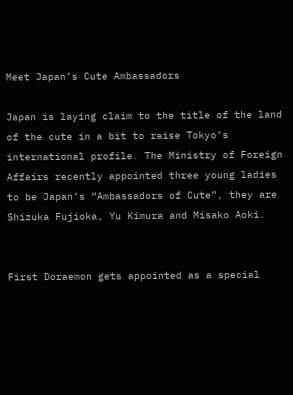Meet Japan’s Cute Ambassadors

Japan is laying claim to the title of the land of the cute in a bit to raise Tokyo’s international profile. The Ministry of Foreign Affairs recently appointed three young ladies to be Japan’s “Ambassadors of Cute”, they are Shizuka Fujioka, Yu Kimura and Misako Aoki.


First Doraemon gets appointed as a special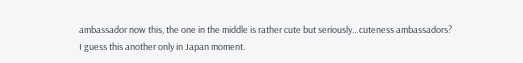ambassador now this, the one in the middle is rather cute but seriously…cuteness ambassadors? I guess this another only in Japan moment.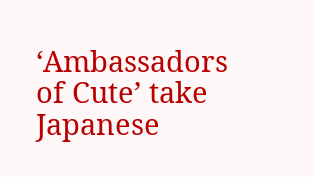‘Ambassadors of Cute’ take Japanese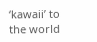‘kawaii’ to the world